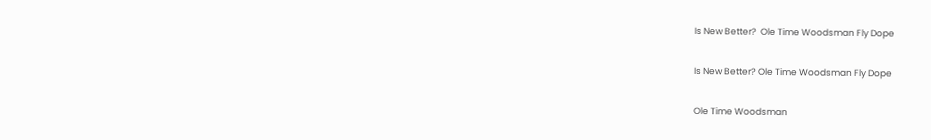Is New Better?  Ole Time Woodsman Fly Dope

Is New Better? Ole Time Woodsman Fly Dope

Ole Time Woodsman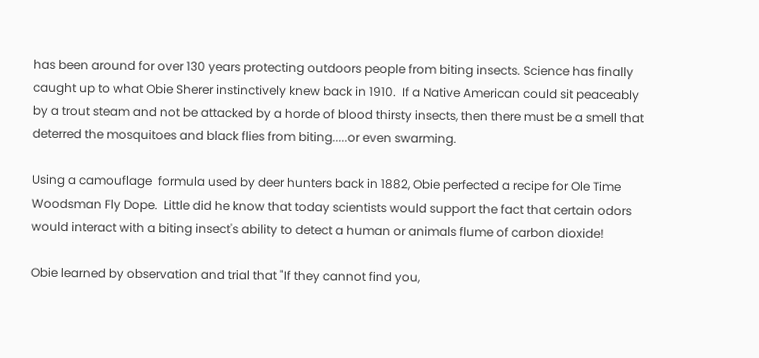has been around for over 130 years protecting outdoors people from biting insects. Science has finally caught up to what Obie Sherer instinctively knew back in 1910.  If a Native American could sit peaceably by a trout steam and not be attacked by a horde of blood thirsty insects, then there must be a smell that deterred the mosquitoes and black flies from biting.....or even swarming.

Using a camouflage  formula used by deer hunters back in 1882, Obie perfected a recipe for Ole Time Woodsman Fly Dope.  Little did he know that today scientists would support the fact that certain odors would interact with a biting insect's ability to detect a human or animals flume of carbon dioxide!

Obie learned by observation and trial that "If they cannot find you,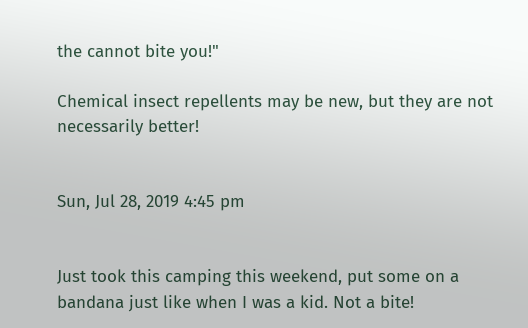the cannot bite you!"

Chemical insect repellents may be new, but they are not necessarily better!


Sun, Jul 28, 2019 4:45 pm


Just took this camping this weekend, put some on a bandana just like when I was a kid. Not a bite!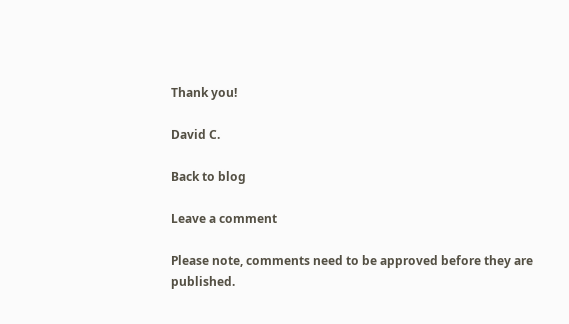Thank you!

David C.

Back to blog

Leave a comment

Please note, comments need to be approved before they are published.